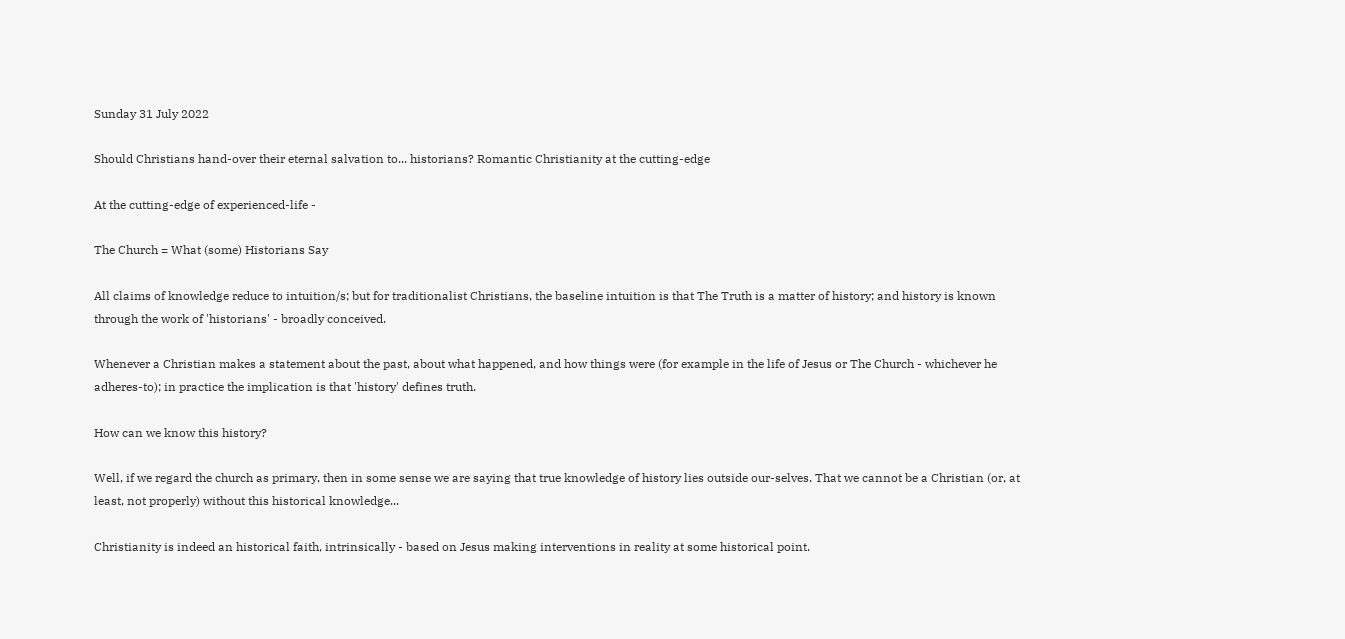Sunday 31 July 2022

Should Christians hand-over their eternal salvation to... historians? Romantic Christianity at the cutting-edge

At the cutting-edge of experienced-life -

The Church = What (some) Historians Say

All claims of knowledge reduce to intuition/s; but for traditionalist Christians, the baseline intuition is that The Truth is a matter of history; and history is known through the work of 'historians' - broadly conceived.

Whenever a Christian makes a statement about the past, about what happened, and how things were (for example in the life of Jesus or The Church - whichever he adheres-to); in practice the implication is that 'history' defines truth.

How can we know this history?

Well, if we regard the church as primary, then in some sense we are saying that true knowledge of history lies outside our-selves. That we cannot be a Christian (or, at least, not properly) without this historical knowledge...

Christianity is indeed an historical faith, intrinsically - based on Jesus making interventions in reality at some historical point.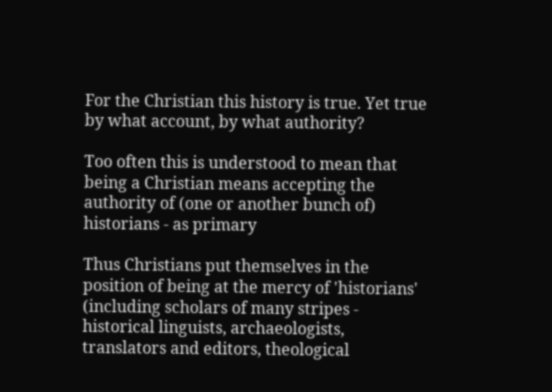For the Christian this history is true. Yet true by what account, by what authority?

Too often this is understood to mean that being a Christian means accepting the authority of (one or another bunch of) historians - as primary

Thus Christians put themselves in the position of being at the mercy of 'historians' (including scholars of many stripes - historical linguists, archaeologists, translators and editors, theological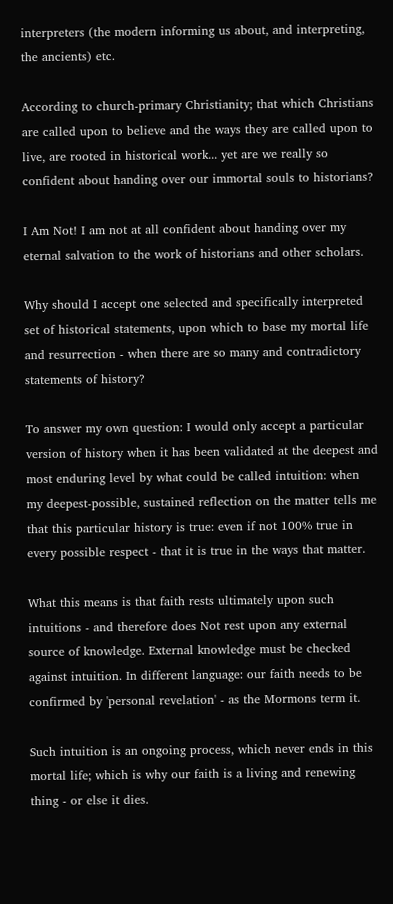interpreters (the modern informing us about, and interpreting, the ancients) etc.

According to church-primary Christianity; that which Christians are called upon to believe and the ways they are called upon to live, are rooted in historical work... yet are we really so confident about handing over our immortal souls to historians?

I Am Not! I am not at all confident about handing over my eternal salvation to the work of historians and other scholars.

Why should I accept one selected and specifically interpreted set of historical statements, upon which to base my mortal life and resurrection - when there are so many and contradictory statements of history?

To answer my own question: I would only accept a particular version of history when it has been validated at the deepest and most enduring level by what could be called intuition: when my deepest-possible, sustained reflection on the matter tells me that this particular history is true: even if not 100% true in every possible respect - that it is true in the ways that matter.

What this means is that faith rests ultimately upon such intuitions - and therefore does Not rest upon any external source of knowledge. External knowledge must be checked against intuition. In different language: our faith needs to be confirmed by 'personal revelation' - as the Mormons term it.

Such intuition is an ongoing process, which never ends in this mortal life; which is why our faith is a living and renewing thing - or else it dies.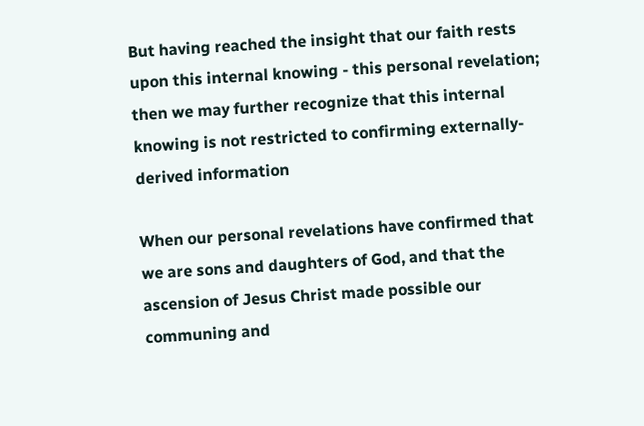But having reached the insight that our faith rests upon this internal knowing - this personal revelation; then we may further recognize that this internal knowing is not restricted to confirming externally-derived information

When our personal revelations have confirmed that we are sons and daughters of God, and that the ascension of Jesus Christ made possible our communing and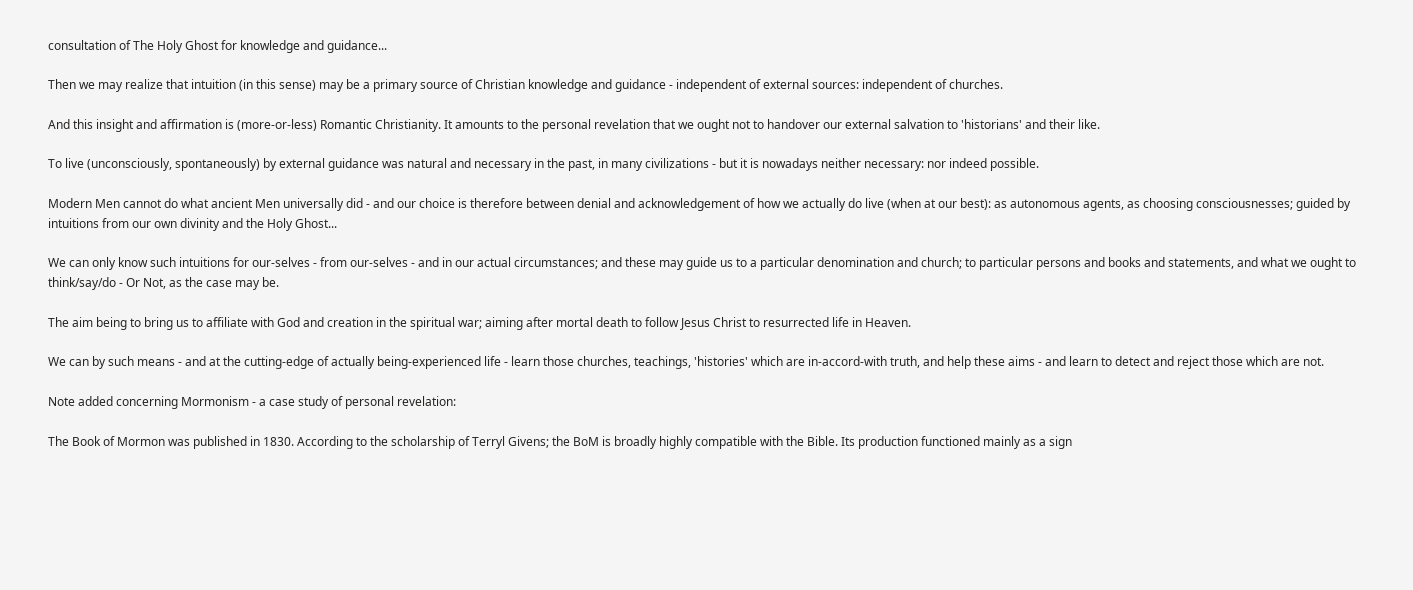consultation of The Holy Ghost for knowledge and guidance...

Then we may realize that intuition (in this sense) may be a primary source of Christian knowledge and guidance - independent of external sources: independent of churches.

And this insight and affirmation is (more-or-less) Romantic Christianity. It amounts to the personal revelation that we ought not to handover our external salvation to 'historians' and their like.

To live (unconsciously, spontaneously) by external guidance was natural and necessary in the past, in many civilizations - but it is nowadays neither necessary: nor indeed possible.

Modern Men cannot do what ancient Men universally did - and our choice is therefore between denial and acknowledgement of how we actually do live (when at our best): as autonomous agents, as choosing consciousnesses; guided by intuitions from our own divinity and the Holy Ghost...

We can only know such intuitions for our-selves - from our-selves - and in our actual circumstances; and these may guide us to a particular denomination and church; to particular persons and books and statements, and what we ought to think/say/do - Or Not, as the case may be.

The aim being to bring us to affiliate with God and creation in the spiritual war; aiming after mortal death to follow Jesus Christ to resurrected life in Heaven.

We can by such means - and at the cutting-edge of actually being-experienced life - learn those churches, teachings, 'histories' which are in-accord-with truth, and help these aims - and learn to detect and reject those which are not.

Note added concerning Mormonism - a case study of personal revelation:

The Book of Mormon was published in 1830. According to the scholarship of Terryl Givens; the BoM is broadly highly compatible with the Bible. Its production functioned mainly as a sign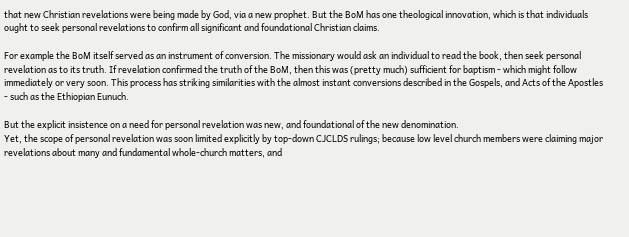that new Christian revelations were being made by God, via a new prophet. But the BoM has one theological innovation, which is that individuals ought to seek personal revelations to confirm all significant and foundational Christian claims.

For example the BoM itself served as an instrument of conversion. The missionary would ask an individual to read the book, then seek personal revelation as to its truth. If revelation confirmed the truth of the BoM, then this was (pretty much) sufficient for baptism - which might follow immediately or very soon. This process has striking similarities with the almost instant conversions described in the Gospels, and Acts of the Apostles - such as the Ethiopian Eunuch.

But the explicit insistence on a need for personal revelation was new, and foundational of the new denomination.
Yet, the scope of personal revelation was soon limited explicitly by top-down CJCLDS rulings; because low level church members were claiming major revelations about many and fundamental whole-church matters, and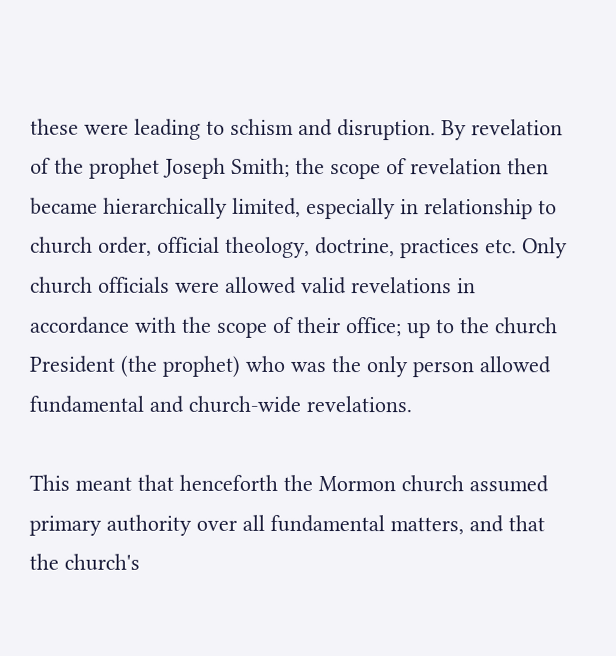these were leading to schism and disruption. By revelation of the prophet Joseph Smith; the scope of revelation then became hierarchically limited, especially in relationship to church order, official theology, doctrine, practices etc. Only church officials were allowed valid revelations in accordance with the scope of their office; up to the church President (the prophet) who was the only person allowed fundamental and church-wide revelations.

This meant that henceforth the Mormon church assumed primary authority over all fundamental matters, and that the church's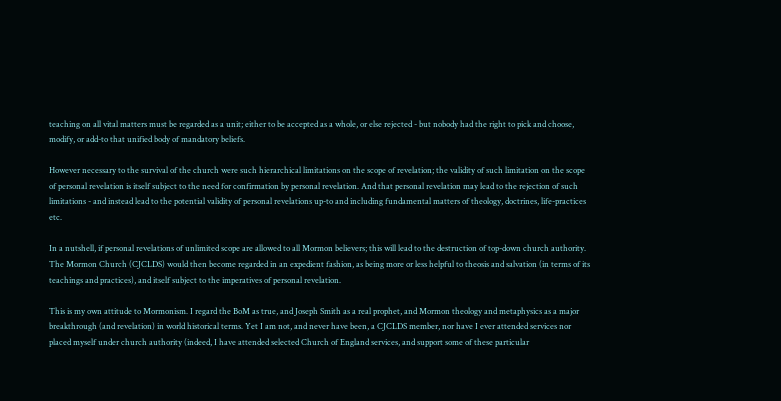teaching on all vital matters must be regarded as a unit; either to be accepted as a whole, or else rejected - but nobody had the right to pick and choose, modify, or add-to that unified body of mandatory beliefs.

However necessary to the survival of the church were such hierarchical limitations on the scope of revelation; the validity of such limitation on the scope of personal revelation is itself subject to the need for confirmation by personal revelation. And that personal revelation may lead to the rejection of such limitations - and instead lead to the potential validity of personal revelations up-to and including fundamental matters of theology, doctrines, life-practices etc.

In a nutshell, if personal revelations of unlimited scope are allowed to all Mormon believers; this will lead to the destruction of top-down church authority. The Mormon Church (CJCLDS) would then become regarded in an expedient fashion, as being more or less helpful to theosis and salvation (in terms of its teachings and practices), and itself subject to the imperatives of personal revelation.

This is my own attitude to Mormonism. I regard the BoM as true, and Joseph Smith as a real prophet, and Mormon theology and metaphysics as a major breakthrough (and revelation) in world historical terms. Yet I am not, and never have been, a CJCLDS member, nor have I ever attended services nor placed myself under church authority (indeed, I have attended selected Church of England services, and support some of these particular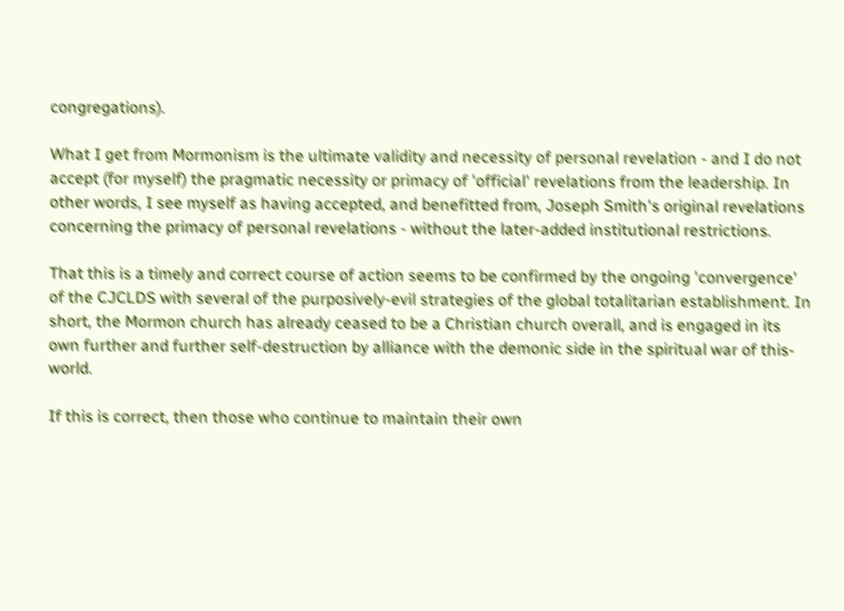congregations).

What I get from Mormonism is the ultimate validity and necessity of personal revelation - and I do not accept (for myself) the pragmatic necessity or primacy of 'official' revelations from the leadership. In other words, I see myself as having accepted, and benefitted from, Joseph Smith's original revelations concerning the primacy of personal revelations - without the later-added institutional restrictions.

That this is a timely and correct course of action seems to be confirmed by the ongoing 'convergence' of the CJCLDS with several of the purposively-evil strategies of the global totalitarian establishment. In short, the Mormon church has already ceased to be a Christian church overall, and is engaged in its own further and further self-destruction by alliance with the demonic side in the spiritual war of this-world.

If this is correct, then those who continue to maintain their own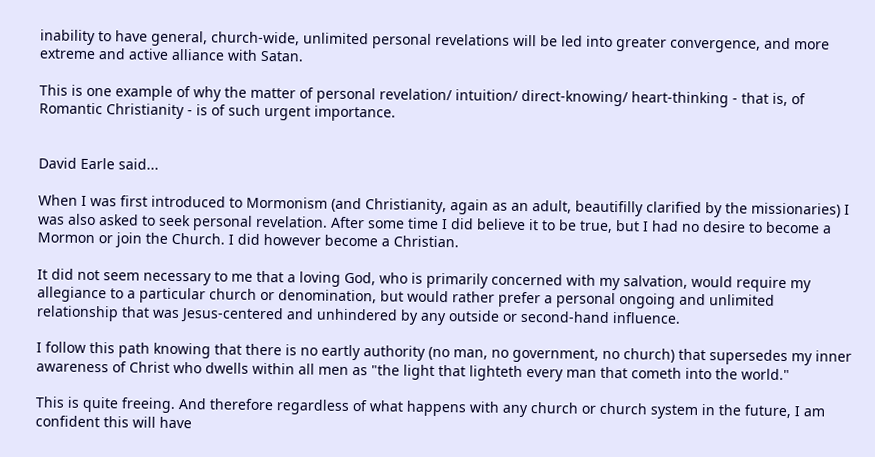inability to have general, church-wide, unlimited personal revelations will be led into greater convergence, and more extreme and active alliance with Satan.

This is one example of why the matter of personal revelation/ intuition/ direct-knowing/ heart-thinking - that is, of Romantic Christianity - is of such urgent importance.


David Earle said...

When I was first introduced to Mormonism (and Christianity, again as an adult, beautifilly clarified by the missionaries) I was also asked to seek personal revelation. After some time I did believe it to be true, but I had no desire to become a Mormon or join the Church. I did however become a Christian.

It did not seem necessary to me that a loving God, who is primarily concerned with my salvation, would require my allegiance to a particular church or denomination, but would rather prefer a personal ongoing and unlimited relationship that was Jesus-centered and unhindered by any outside or second-hand influence.

I follow this path knowing that there is no eartly authority (no man, no government, no church) that supersedes my inner awareness of Christ who dwells within all men as "the light that lighteth every man that cometh into the world."

This is quite freeing. And therefore regardless of what happens with any church or church system in the future, I am confident this will have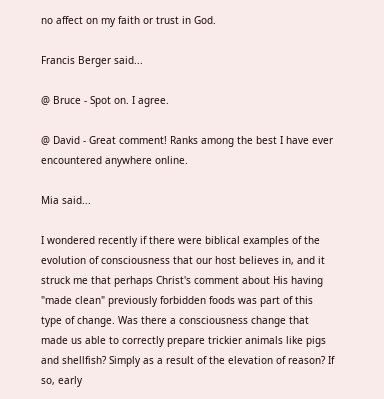no affect on my faith or trust in God.

Francis Berger said...

@ Bruce - Spot on. I agree.

@ David - Great comment! Ranks among the best I have ever encountered anywhere online.

Mia said...

I wondered recently if there were biblical examples of the evolution of consciousness that our host believes in, and it struck me that perhaps Christ's comment about His having "made clean" previously forbidden foods was part of this type of change. Was there a consciousness change that made us able to correctly prepare trickier animals like pigs and shellfish? Simply as a result of the elevation of reason? If so, early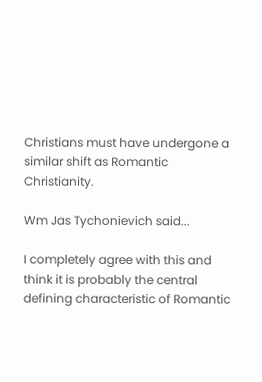Christians must have undergone a similar shift as Romantic Christianity.

Wm Jas Tychonievich said...

I completely agree with this and think it is probably the central defining characteristic of Romantic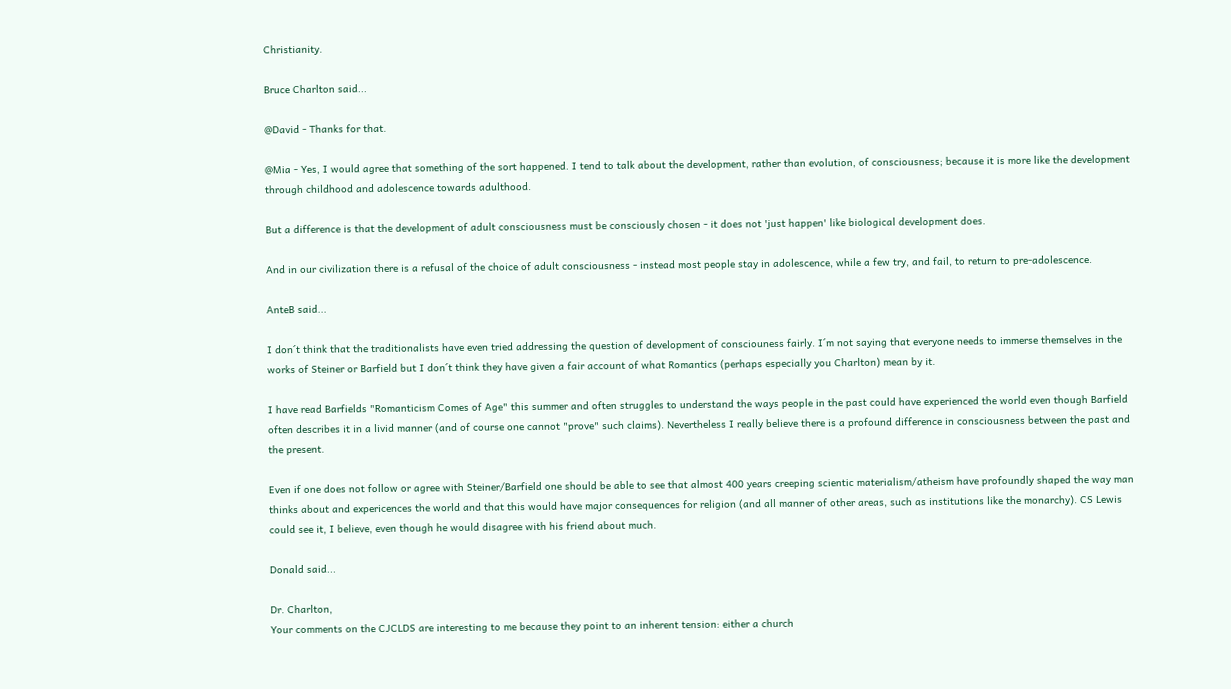Christianity.

Bruce Charlton said...

@David - Thanks for that.

@Mia - Yes, I would agree that something of the sort happened. I tend to talk about the development, rather than evolution, of consciousness; because it is more like the development through childhood and adolescence towards adulthood.

But a difference is that the development of adult consciousness must be consciously chosen - it does not 'just happen' like biological development does.

And in our civilization there is a refusal of the choice of adult consciousness - instead most people stay in adolescence, while a few try, and fail, to return to pre-adolescence.

AnteB said...

I don´t think that the traditionalists have even tried addressing the question of development of consciouness fairly. I´m not saying that everyone needs to immerse themselves in the works of Steiner or Barfield but I don´t think they have given a fair account of what Romantics (perhaps especially you Charlton) mean by it.

I have read Barfields "Romanticism Comes of Age" this summer and often struggles to understand the ways people in the past could have experienced the world even though Barfield often describes it in a livid manner (and of course one cannot "prove" such claims). Nevertheless I really believe there is a profound difference in consciousness between the past and the present.

Even if one does not follow or agree with Steiner/Barfield one should be able to see that almost 400 years creeping scientic materialism/atheism have profoundly shaped the way man thinks about and expericences the world and that this would have major consequences for religion (and all manner of other areas, such as institutions like the monarchy). CS Lewis could see it, I believe, even though he would disagree with his friend about much.

Donald said...

Dr. Charlton,
Your comments on the CJCLDS are interesting to me because they point to an inherent tension: either a church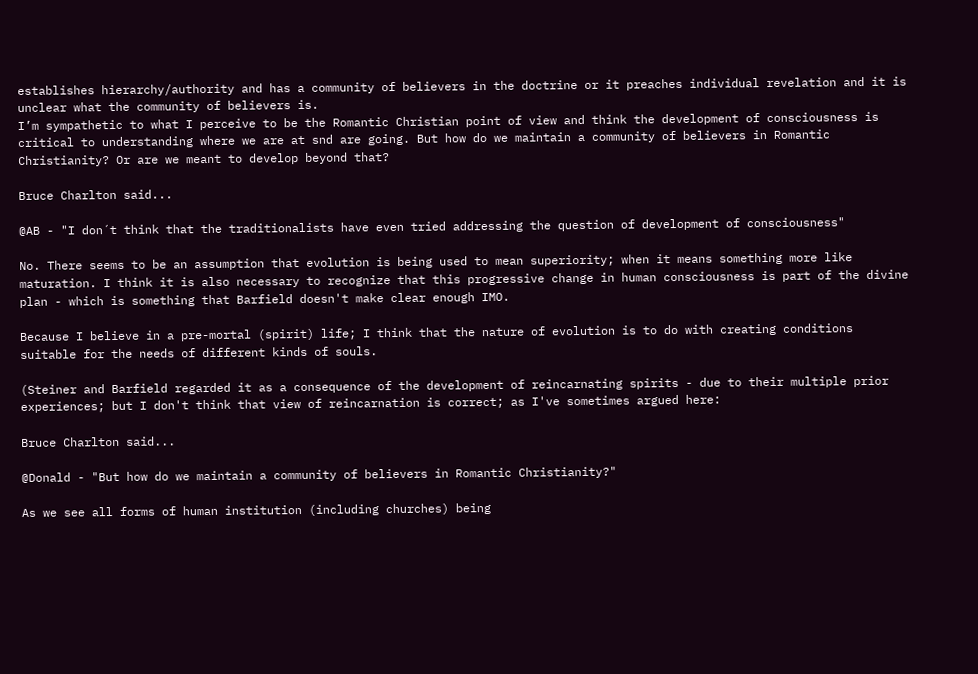establishes hierarchy/authority and has a community of believers in the doctrine or it preaches individual revelation and it is unclear what the community of believers is.
I’m sympathetic to what I perceive to be the Romantic Christian point of view and think the development of consciousness is critical to understanding where we are at snd are going. But how do we maintain a community of believers in Romantic Christianity? Or are we meant to develop beyond that?

Bruce Charlton said...

@AB - "I don´t think that the traditionalists have even tried addressing the question of development of consciousness"

No. There seems to be an assumption that evolution is being used to mean superiority; when it means something more like maturation. I think it is also necessary to recognize that this progressive change in human consciousness is part of the divine plan - which is something that Barfield doesn't make clear enough IMO.

Because I believe in a pre-mortal (spirit) life; I think that the nature of evolution is to do with creating conditions suitable for the needs of different kinds of souls.

(Steiner and Barfield regarded it as a consequence of the development of reincarnating spirits - due to their multiple prior experiences; but I don't think that view of reincarnation is correct; as I've sometimes argued here:

Bruce Charlton said...

@Donald - "But how do we maintain a community of believers in Romantic Christianity?"

As we see all forms of human institution (including churches) being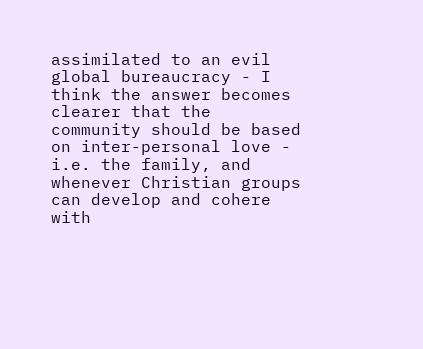assimilated to an evil global bureaucracy - I think the answer becomes clearer that the community should be based on inter-personal love - i.e. the family, and whenever Christian groups can develop and cohere with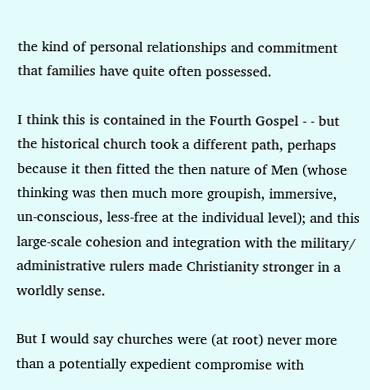the kind of personal relationships and commitment that families have quite often possessed.

I think this is contained in the Fourth Gospel - - but the historical church took a different path, perhaps because it then fitted the then nature of Men (whose thinking was then much more groupish, immersive, un-conscious, less-free at the individual level); and this large-scale cohesion and integration with the military/ administrative rulers made Christianity stronger in a worldly sense.

But I would say churches were (at root) never more than a potentially expedient compromise with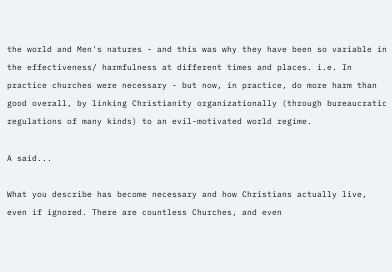the world and Men's natures - and this was why they have been so variable in the effectiveness/ harmfulness at different times and places. i.e. In practice churches were necessary - but now, in practice, do more harm than good overall, by linking Christianity organizationally (through bureaucratic regulations of many kinds) to an evil-motivated world regime.

A said...

What you describe has become necessary and how Christians actually live, even if ignored. There are countless Churches, and even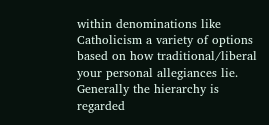within denominations like Catholicism a variety of options based on how traditional/liberal your personal allegiances lie. Generally the hierarchy is regarded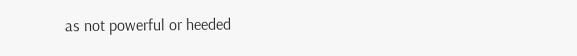as not powerful or heeded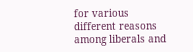for various different reasons among liberals and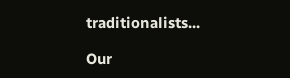traditionalists...

Our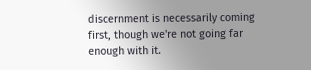discernment is necessarily coming first, though we're not going far enough with it.